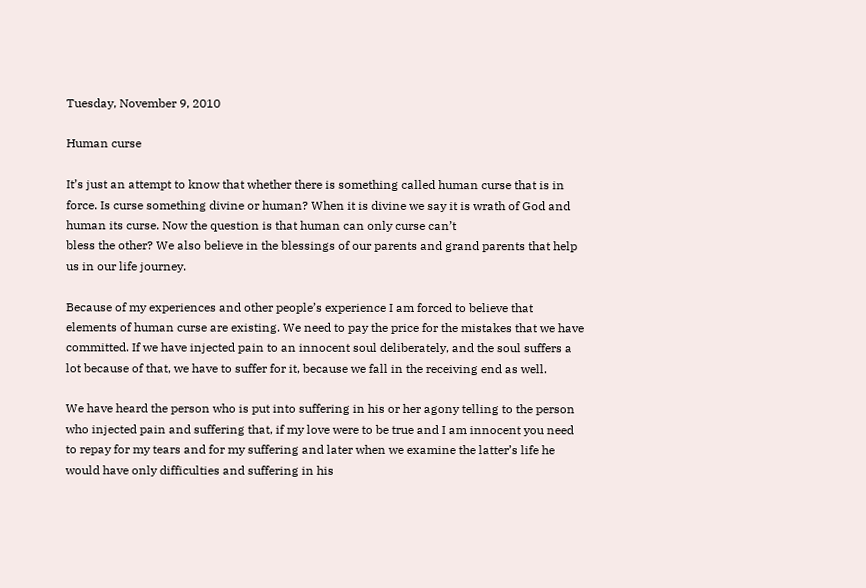Tuesday, November 9, 2010

Human curse

It’s just an attempt to know that whether there is something called human curse that is in force. Is curse something divine or human? When it is divine we say it is wrath of God and human its curse. Now the question is that human can only curse can’t
bless the other? We also believe in the blessings of our parents and grand parents that help us in our life journey.

Because of my experiences and other people’s experience I am forced to believe that elements of human curse are existing. We need to pay the price for the mistakes that we have committed. If we have injected pain to an innocent soul deliberately, and the soul suffers a lot because of that, we have to suffer for it, because we fall in the receiving end as well.

We have heard the person who is put into suffering in his or her agony telling to the person who injected pain and suffering that, if my love were to be true and I am innocent you need to repay for my tears and for my suffering and later when we examine the latter’s life he would have only difficulties and suffering in his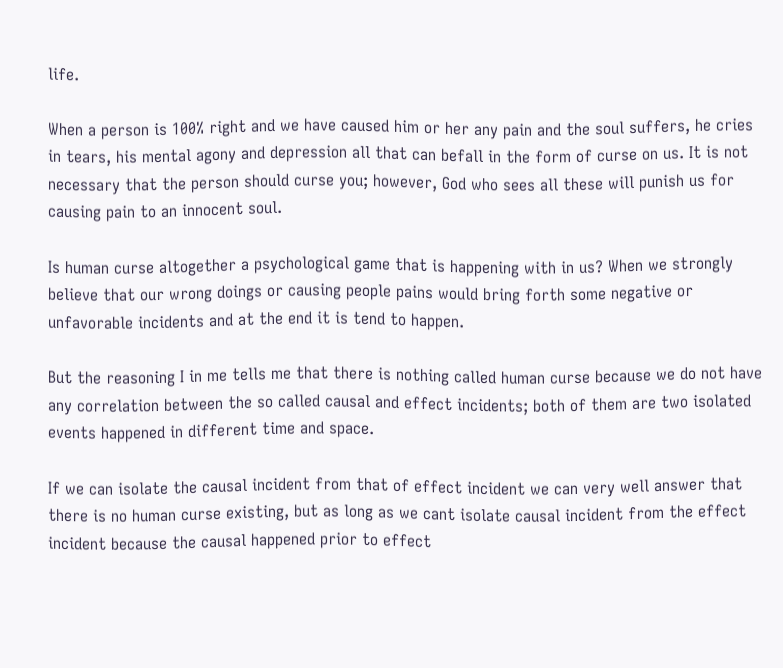life.

When a person is 100% right and we have caused him or her any pain and the soul suffers, he cries in tears, his mental agony and depression all that can befall in the form of curse on us. It is not necessary that the person should curse you; however, God who sees all these will punish us for causing pain to an innocent soul.

Is human curse altogether a psychological game that is happening with in us? When we strongly believe that our wrong doings or causing people pains would bring forth some negative or unfavorable incidents and at the end it is tend to happen.

But the reasoning I in me tells me that there is nothing called human curse because we do not have any correlation between the so called causal and effect incidents; both of them are two isolated events happened in different time and space.

If we can isolate the causal incident from that of effect incident we can very well answer that there is no human curse existing, but as long as we cant isolate causal incident from the effect incident because the causal happened prior to effect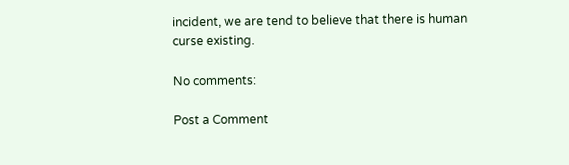incident, we are tend to believe that there is human curse existing.

No comments:

Post a Comment